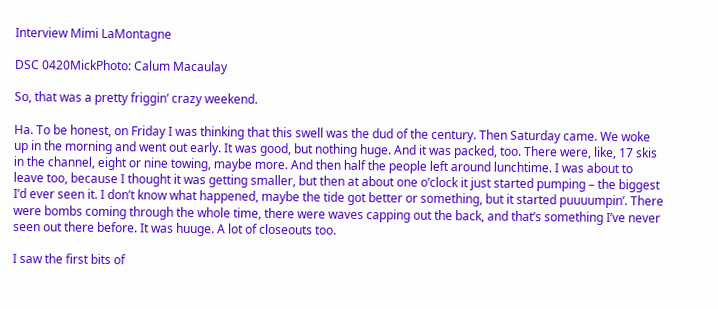Interview Mimi LaMontagne

DSC 0420MickPhoto: Calum Macaulay

So, that was a pretty friggin’ crazy weekend.

Ha. To be honest, on Friday I was thinking that this swell was the dud of the century. Then Saturday came. We woke up in the morning and went out early. It was good, but nothing huge. And it was packed, too. There were, like, 17 skis in the channel, eight or nine towing, maybe more. And then half the people left around lunchtime. I was about to leave too, because I thought it was getting smaller, but then at about one o’clock it just started pumping – the biggest I’d ever seen it. I don’t know what happened, maybe the tide got better or something, but it started puuuumpin’. There were bombs coming through the whole time, there were waves capping out the back, and that’s something I’ve never seen out there before. It was huuge. A lot of closeouts too.

I saw the first bits of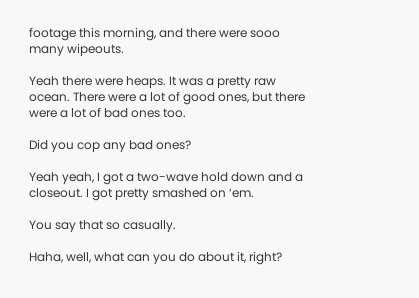footage this morning, and there were sooo many wipeouts.

Yeah there were heaps. It was a pretty raw ocean. There were a lot of good ones, but there were a lot of bad ones too.

Did you cop any bad ones?

Yeah yeah, I got a two-wave hold down and a closeout. I got pretty smashed on ‘em.

You say that so casually.

Haha, well, what can you do about it, right?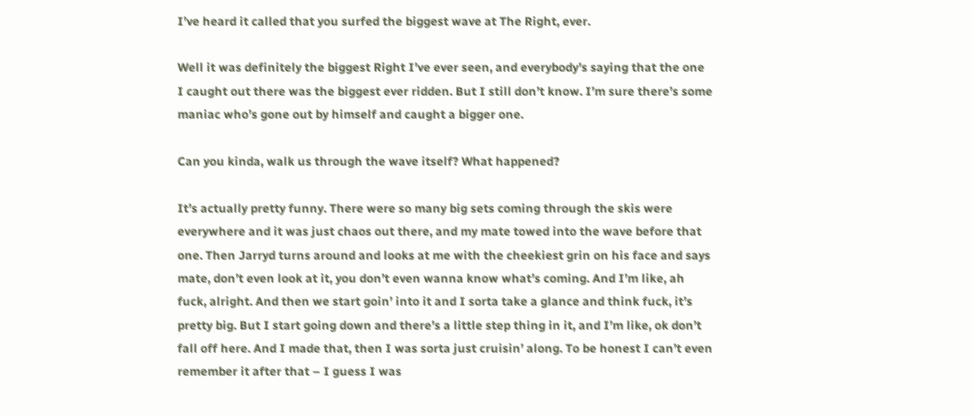I’ve heard it called that you surfed the biggest wave at The Right, ever.

Well it was definitely the biggest Right I’ve ever seen, and everybody’s saying that the one I caught out there was the biggest ever ridden. But I still don’t know. I’m sure there’s some maniac who’s gone out by himself and caught a bigger one.

Can you kinda, walk us through the wave itself? What happened?

It’s actually pretty funny. There were so many big sets coming through the skis were everywhere and it was just chaos out there, and my mate towed into the wave before that one. Then Jarryd turns around and looks at me with the cheekiest grin on his face and says mate, don’t even look at it, you don’t even wanna know what’s coming. And I’m like, ah fuck, alright. And then we start goin’ into it and I sorta take a glance and think fuck, it’s pretty big. But I start going down and there’s a little step thing in it, and I’m like, ok don’t fall off here. And I made that, then I was sorta just cruisin’ along. To be honest I can’t even remember it after that – I guess I was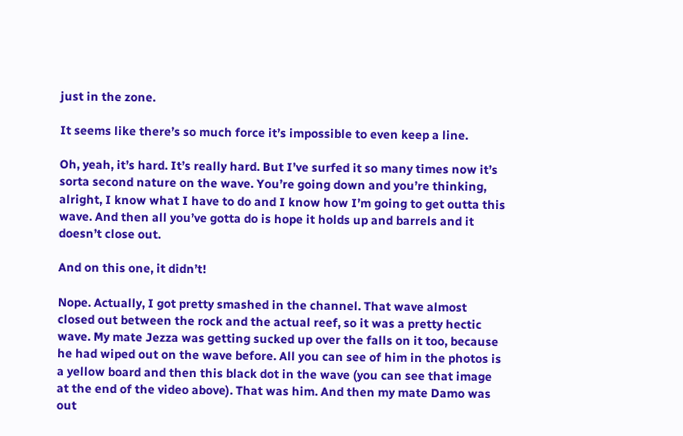just in the zone.

It seems like there’s so much force it’s impossible to even keep a line.

Oh, yeah, it’s hard. It’s really hard. But I’ve surfed it so many times now it’s sorta second nature on the wave. You’re going down and you’re thinking, alright, I know what I have to do and I know how I’m going to get outta this wave. And then all you’ve gotta do is hope it holds up and barrels and it doesn’t close out.

And on this one, it didn’t!

Nope. Actually, I got pretty smashed in the channel. That wave almost closed out between the rock and the actual reef, so it was a pretty hectic wave. My mate Jezza was getting sucked up over the falls on it too, because he had wiped out on the wave before. All you can see of him in the photos is a yellow board and then this black dot in the wave (you can see that image at the end of the video above). That was him. And then my mate Damo was out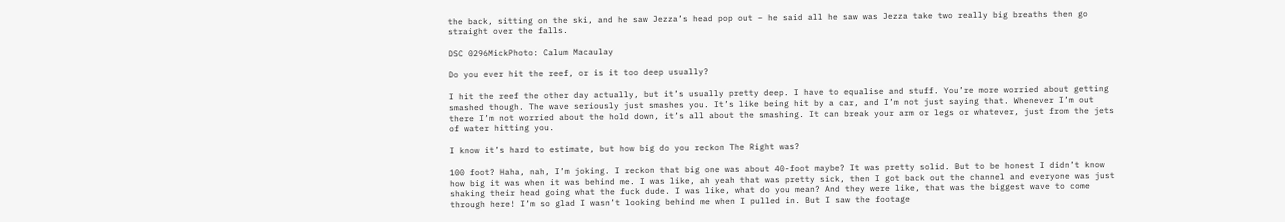the back, sitting on the ski, and he saw Jezza’s head pop out – he said all he saw was Jezza take two really big breaths then go straight over the falls.

DSC 0296MickPhoto: Calum Macaulay

Do you ever hit the reef, or is it too deep usually?

I hit the reef the other day actually, but it’s usually pretty deep. I have to equalise and stuff. You’re more worried about getting smashed though. The wave seriously just smashes you. It’s like being hit by a car, and I’m not just saying that. Whenever I’m out there I’m not worried about the hold down, it’s all about the smashing. It can break your arm or legs or whatever, just from the jets of water hitting you.

I know it’s hard to estimate, but how big do you reckon The Right was?

100 foot? Haha, nah, I’m joking. I reckon that big one was about 40-foot maybe? It was pretty solid. But to be honest I didn’t know how big it was when it was behind me. I was like, ah yeah that was pretty sick, then I got back out the channel and everyone was just shaking their head going what the fuck dude. I was like, what do you mean? And they were like, that was the biggest wave to come through here! I’m so glad I wasn’t looking behind me when I pulled in. But I saw the footage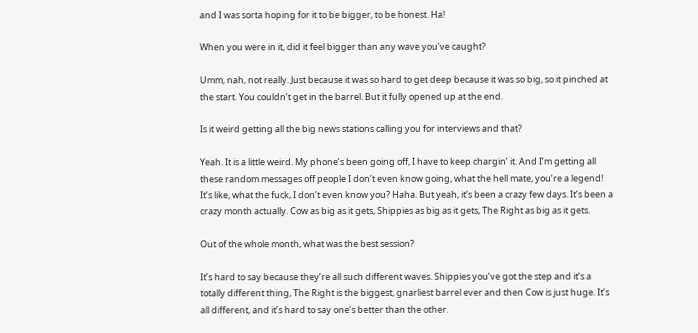and I was sorta hoping for it to be bigger, to be honest. Ha!

When you were in it, did it feel bigger than any wave you’ve caught?

Umm, nah, not really. Just because it was so hard to get deep because it was so big, so it pinched at the start. You couldn’t get in the barrel. But it fully opened up at the end.

Is it weird getting all the big news stations calling you for interviews and that?

Yeah. It is a little weird. My phone’s been going off, I have to keep chargin’ it. And I’m getting all these random messages off people I don’t even know going, what the hell mate, you’re a legend! It’s like, what the fuck, I don’t even know you? Haha. But yeah, it’s been a crazy few days. It’s been a crazy month actually. Cow as big as it gets, Shippies as big as it gets, The Right as big as it gets.

Out of the whole month, what was the best session?

It’s hard to say because they’re all such different waves. Shippies you’ve got the step and it’s a totally different thing, The Right is the biggest, gnarliest barrel ever and then Cow is just huge. It’s all different, and it’s hard to say one’s better than the other.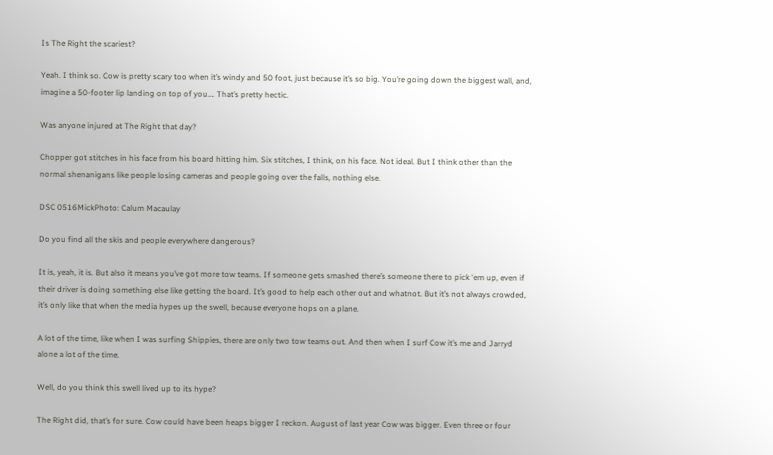Is The Right the scariest?

Yeah. I think so. Cow is pretty scary too when it’s windy and 50 foot, just because it’s so big. You’re going down the biggest wall, and, imagine a 50-footer lip landing on top of you…. That’s pretty hectic.

Was anyone injured at The Right that day?

Chopper got stitches in his face from his board hitting him. Six stitches, I think, on his face. Not ideal. But I think other than the normal shenanigans like people losing cameras and people going over the falls, nothing else.

DSC 0516MickPhoto: Calum Macaulay

Do you find all the skis and people everywhere dangerous?

It is, yeah, it is. But also it means you’ve got more tow teams. If someone gets smashed there’s someone there to pick ‘em up, even if their driver is doing something else like getting the board. It’s good to help each other out and whatnot. But it’s not always crowded, it’s only like that when the media hypes up the swell, because everyone hops on a plane.

A lot of the time, like when I was surfing Shippies, there are only two tow teams out. And then when I surf Cow it’s me and Jarryd alone a lot of the time.

Well, do you think this swell lived up to its hype?

The Right did, that’s for sure. Cow could have been heaps bigger I reckon. August of last year Cow was bigger. Even three or four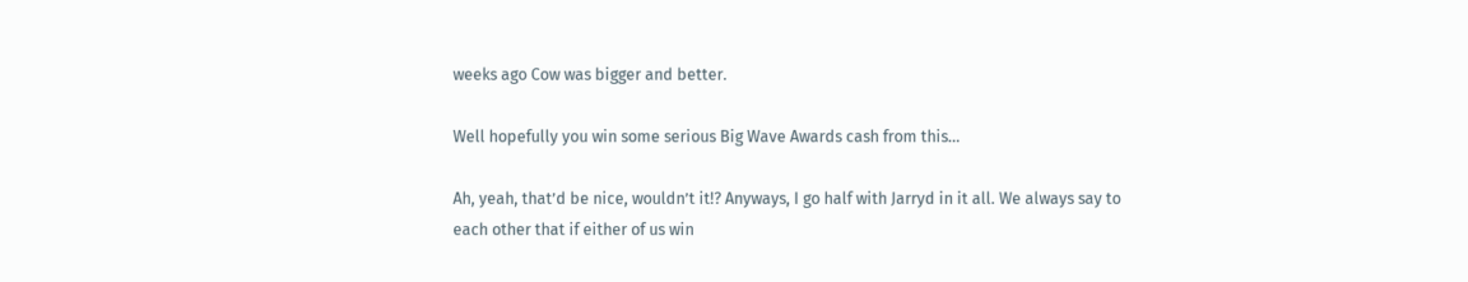weeks ago Cow was bigger and better.

Well hopefully you win some serious Big Wave Awards cash from this…

Ah, yeah, that’d be nice, wouldn’t it!? Anyways, I go half with Jarryd in it all. We always say to each other that if either of us win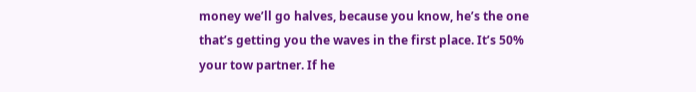money we’ll go halves, because you know, he’s the one that’s getting you the waves in the first place. It’s 50% your tow partner. If he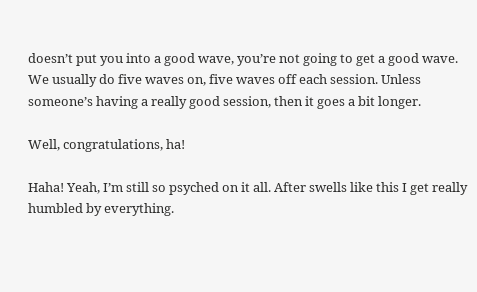doesn’t put you into a good wave, you’re not going to get a good wave. We usually do five waves on, five waves off each session. Unless someone’s having a really good session, then it goes a bit longer.

Well, congratulations, ha!

Haha! Yeah, I’m still so psyched on it all. After swells like this I get really humbled by everything.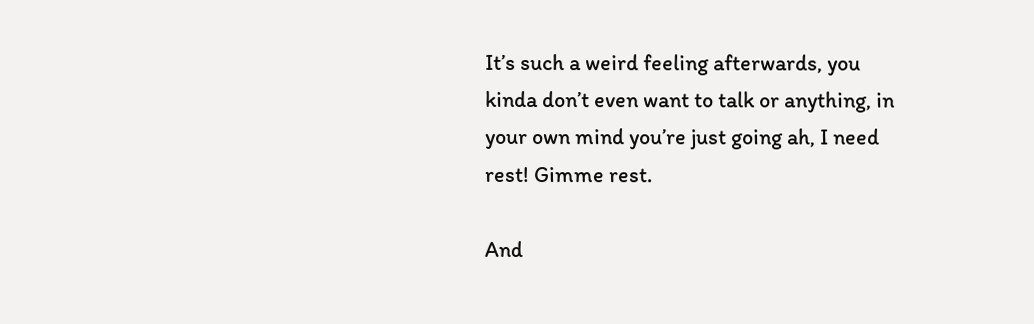It’s such a weird feeling afterwards, you kinda don’t even want to talk or anything, in your own mind you’re just going ah, I need rest! Gimme rest.

And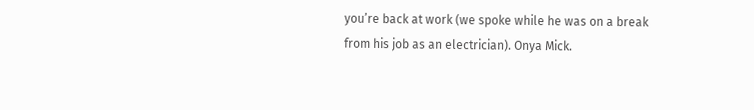you’re back at work (we spoke while he was on a break from his job as an electrician). Onya Mick.